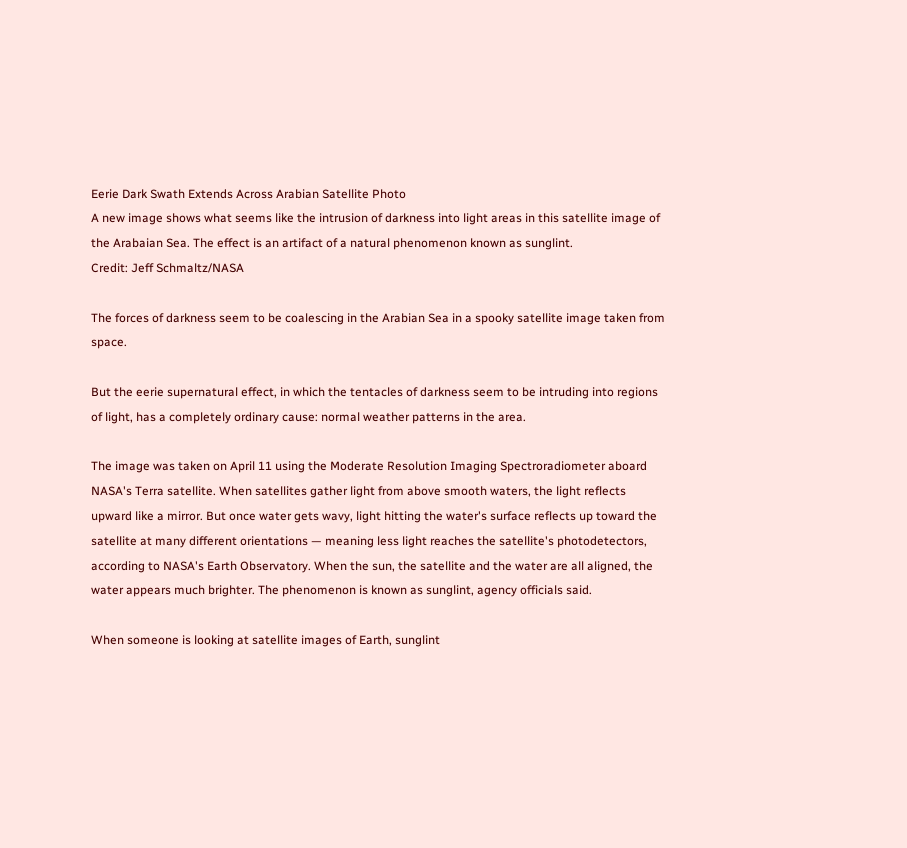Eerie Dark Swath Extends Across Arabian Satellite Photo
A new image shows what seems like the intrusion of darkness into light areas in this satellite image of the Arabaian Sea. The effect is an artifact of a natural phenomenon known as sunglint.
Credit: Jeff Schmaltz/NASA

The forces of darkness seem to be coalescing in the Arabian Sea in a spooky satellite image taken from space.

But the eerie supernatural effect, in which the tentacles of darkness seem to be intruding into regions of light, has a completely ordinary cause: normal weather patterns in the area.

The image was taken on April 11 using the Moderate Resolution Imaging Spectroradiometer aboard NASA's Terra satellite. When satellites gather light from above smooth waters, the light reflects upward like a mirror. But once water gets wavy, light hitting the water's surface reflects up toward the satellite at many different orientations — meaning less light reaches the satellite's photodetectors, according to NASA's Earth Observatory. When the sun, the satellite and the water are all aligned, the water appears much brighter. The phenomenon is known as sunglint, agency officials said.

When someone is looking at satellite images of Earth, sunglint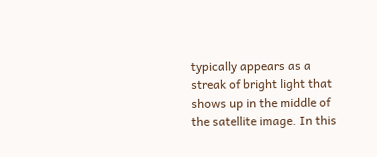typically appears as a streak of bright light that shows up in the middle of the satellite image. In this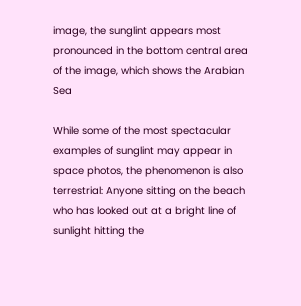image, the sunglint appears most pronounced in the bottom central area of the image, which shows the Arabian Sea

While some of the most spectacular examples of sunglint may appear in space photos, the phenomenon is also terrestrial: Anyone sitting on the beach who has looked out at a bright line of sunlight hitting the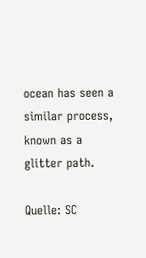ocean has seen a similar process, known as a glitter path.

Quelle: SC